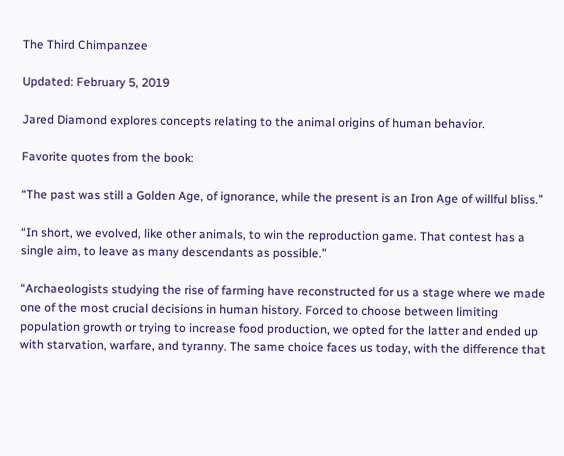The Third Chimpanzee

Updated: February 5, 2019

Jared Diamond explores concepts relating to the animal origins of human behavior.

Favorite quotes from the book:

“The past was still a Golden Age, of ignorance, while the present is an Iron Age of willful bliss.”

“In short, we evolved, like other animals, to win the reproduction game. That contest has a single aim, to leave as many descendants as possible.”

“Archaeologists studying the rise of farming have reconstructed for us a stage where we made one of the most crucial decisions in human history. Forced to choose between limiting population growth or trying to increase food production, we opted for the latter and ended up with starvation, warfare, and tyranny. The same choice faces us today, with the difference that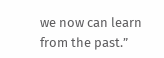we now can learn from the past.”